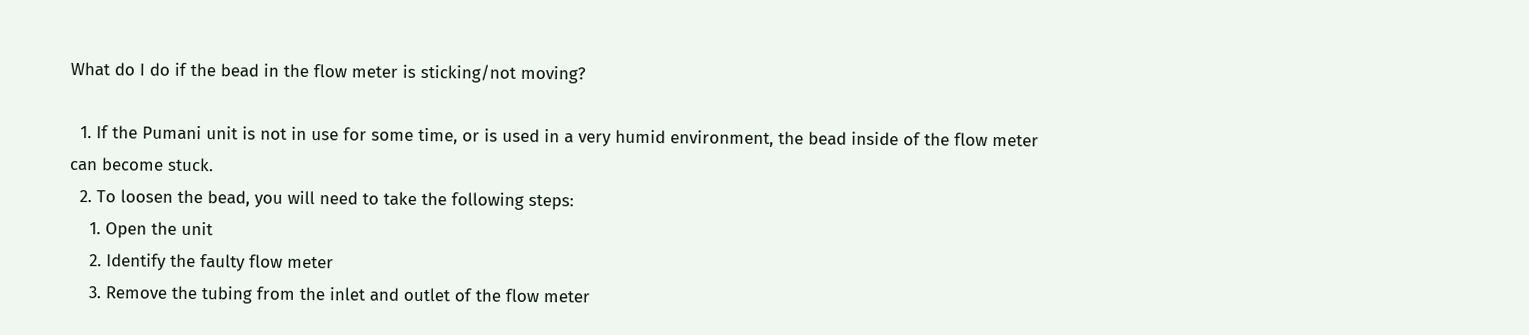What do I do if the bead in the flow meter is sticking/not moving?

  1. If the Pumani unit is not in use for some time, or is used in a very humid environment, the bead inside of the flow meter can become stuck.
  2. To loosen the bead, you will need to take the following steps:
    1. Open the unit
    2. Identify the faulty flow meter
    3. Remove the tubing from the inlet and outlet of the flow meter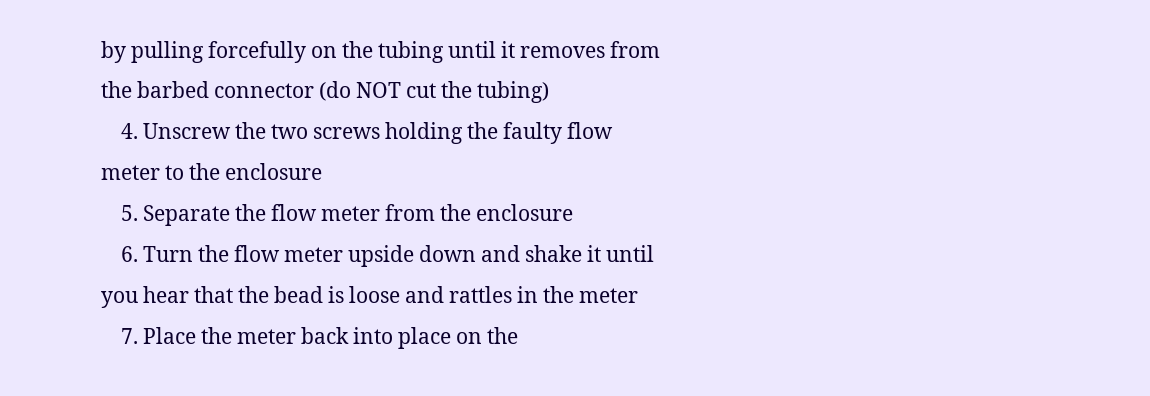by pulling forcefully on the tubing until it removes from the barbed connector (do NOT cut the tubing)
    4. Unscrew the two screws holding the faulty flow meter to the enclosure
    5. Separate the flow meter from the enclosure
    6. Turn the flow meter upside down and shake it until you hear that the bead is loose and rattles in the meter
    7. Place the meter back into place on the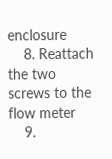enclosure
    8. Reattach the two screws to the flow meter
    9.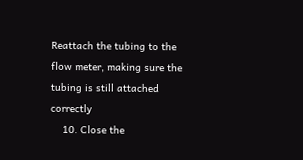Reattach the tubing to the flow meter, making sure the tubing is still attached correctly
    10. Close the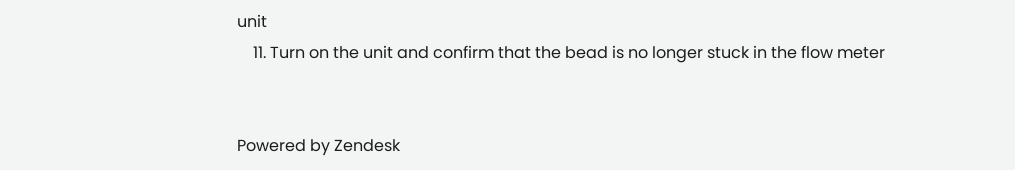unit
    11. Turn on the unit and confirm that the bead is no longer stuck in the flow meter


Powered by Zendesk